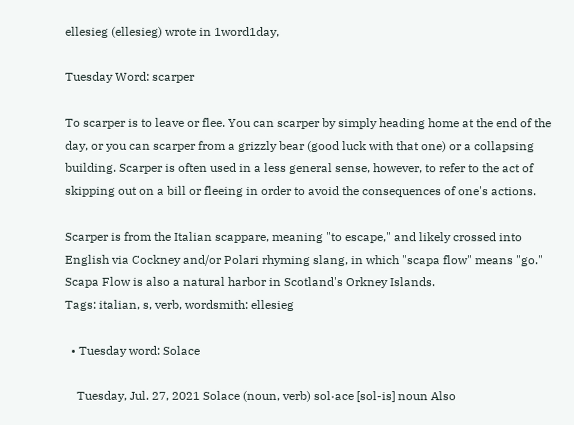ellesieg (ellesieg) wrote in 1word1day,

Tuesday Word: scarper

To scarper is to leave or flee. You can scarper by simply heading home at the end of the day, or you can scarper from a grizzly bear (good luck with that one) or a collapsing building. Scarper is often used in a less general sense, however, to refer to the act of skipping out on a bill or fleeing in order to avoid the consequences of one's actions.

Scarper is from the Italian scappare, meaning "to escape," and likely crossed into English via Cockney and/or Polari rhyming slang, in which "scapa flow" means "go." Scapa Flow is also a natural harbor in Scotland's Orkney Islands.
Tags: italian, s, verb, wordsmith: ellesieg

  • Tuesday word: Solace

    Tuesday, Jul. 27, 2021 Solace (noun, verb) sol·ace [sol-is] noun Also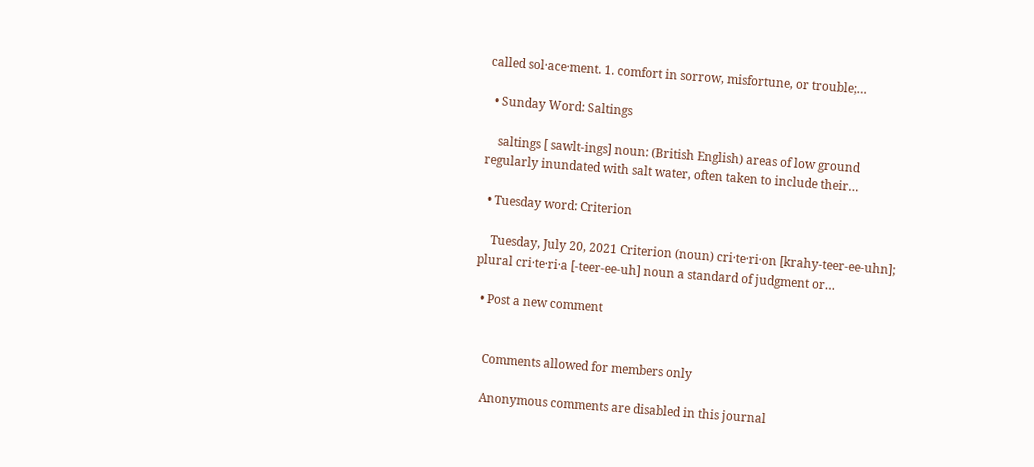called sol·ace·ment. 1. comfort in sorrow, misfortune, or trouble;…

  • Sunday Word: Saltings

    saltings [ sawlt-ings] noun: (British English) areas of low ground regularly inundated with salt water, often taken to include their…

  • Tuesday word: Criterion

    Tuesday, July 20, 2021 Criterion (noun) cri·te·ri·on [krahy-teer-ee-uhn]; plural cri·te·ri·a [-teer-ee-uh] noun a standard of judgment or…

  • Post a new comment


    Comments allowed for members only

    Anonymous comments are disabled in this journal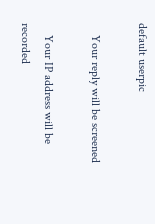default userpic

    Your reply will be screened

    Your IP address will be recorded